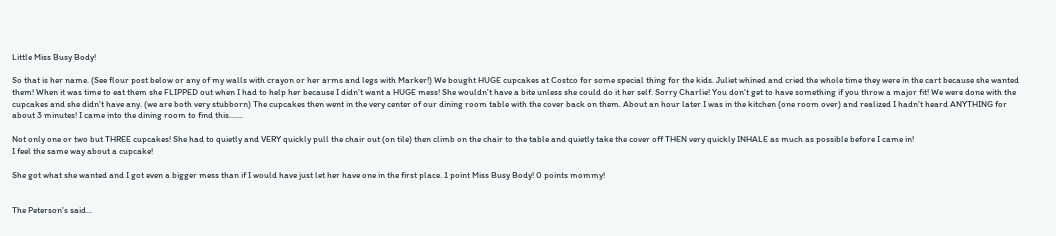Little Miss Busy Body!

So that is her name. (See flour post below or any of my walls with crayon or her arms and legs with Marker!) We bought HUGE cupcakes at Costco for some special thing for the kids. Juliet whined and cried the whole time they were in the cart because she wanted them! When it was time to eat them she FLIPPED out when I had to help her because I didn't want a HUGE mess! She wouldn't have a bite unless she could do it her self. Sorry Charlie! You don't get to have something if you throw a major fit! We were done with the cupcakes and she didn't have any. (we are both very stubborn) The cupcakes then went in the very center of our dining room table with the cover back on them. About an hour later I was in the kitchen (one room over) and realized I hadn't heard ANYTHING for about 3 minutes! I came into the dining room to find this.......

Not only one or two but THREE cupcakes! She had to quietly and VERY quickly pull the chair out (on tile) then climb on the chair to the table and quietly take the cover off THEN very quickly INHALE as much as possible before I came in!
I feel the same way about a cupcake!

She got what she wanted and I got even a bigger mess than if I would have just let her have one in the first place. 1 point Miss Busy Body! 0 points mommy!


The Peterson's said...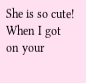She is so cute! When I got on your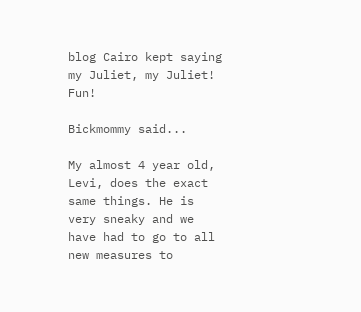blog Cairo kept saying my Juliet, my Juliet! Fun!

Bickmommy said...

My almost 4 year old, Levi, does the exact same things. He is very sneaky and we have had to go to all new measures to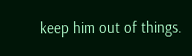keep him out of things.